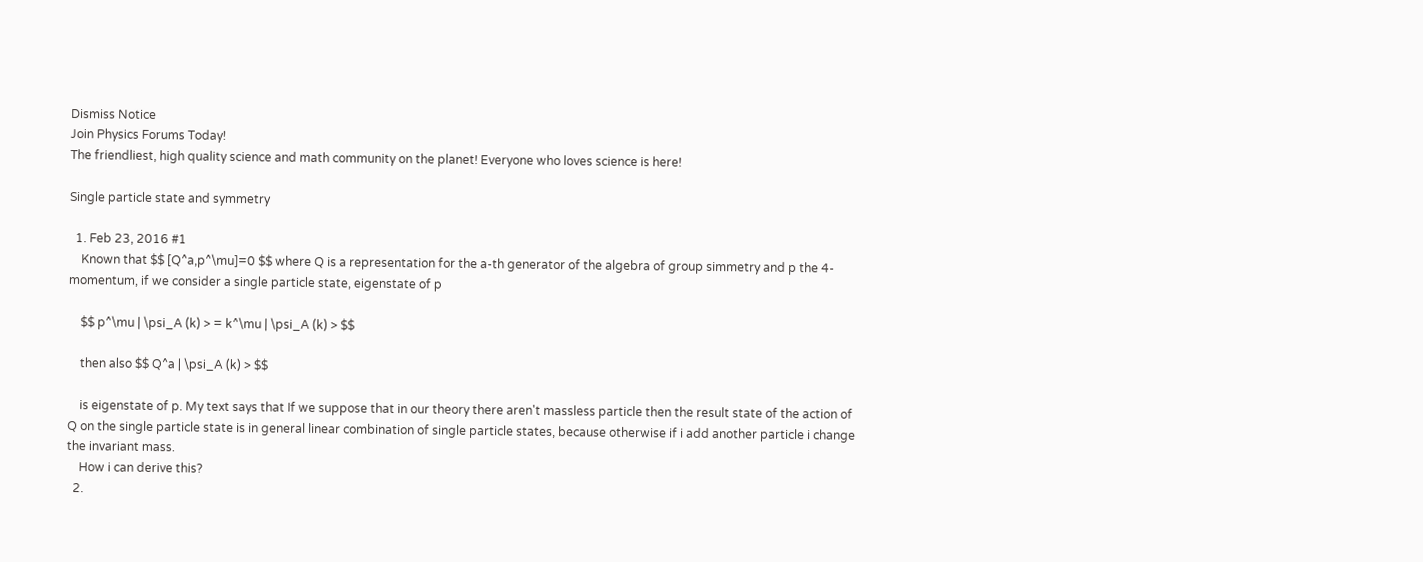Dismiss Notice
Join Physics Forums Today!
The friendliest, high quality science and math community on the planet! Everyone who loves science is here!

Single particle state and symmetry

  1. Feb 23, 2016 #1
    Known that $$ [Q^a,p^\mu]=0 $$ where Q is a representation for the a-th generator of the algebra of group simmetry and p the 4-momentum, if we consider a single particle state, eigenstate of p

    $$ p^\mu | \psi_A (k) > = k^\mu | \psi_A (k) > $$

    then also $$ Q^a | \psi_A (k) > $$

    is eigenstate of p. My text says that If we suppose that in our theory there aren't massless particle then the result state of the action of Q on the single particle state is in general linear combination of single particle states, because otherwise if i add another particle i change the invariant mass.
    How i can derive this?
  2.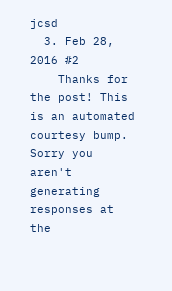jcsd
  3. Feb 28, 2016 #2
    Thanks for the post! This is an automated courtesy bump. Sorry you aren't generating responses at the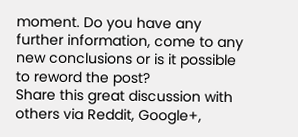moment. Do you have any further information, come to any new conclusions or is it possible to reword the post?
Share this great discussion with others via Reddit, Google+,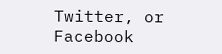Twitter, or Facebook